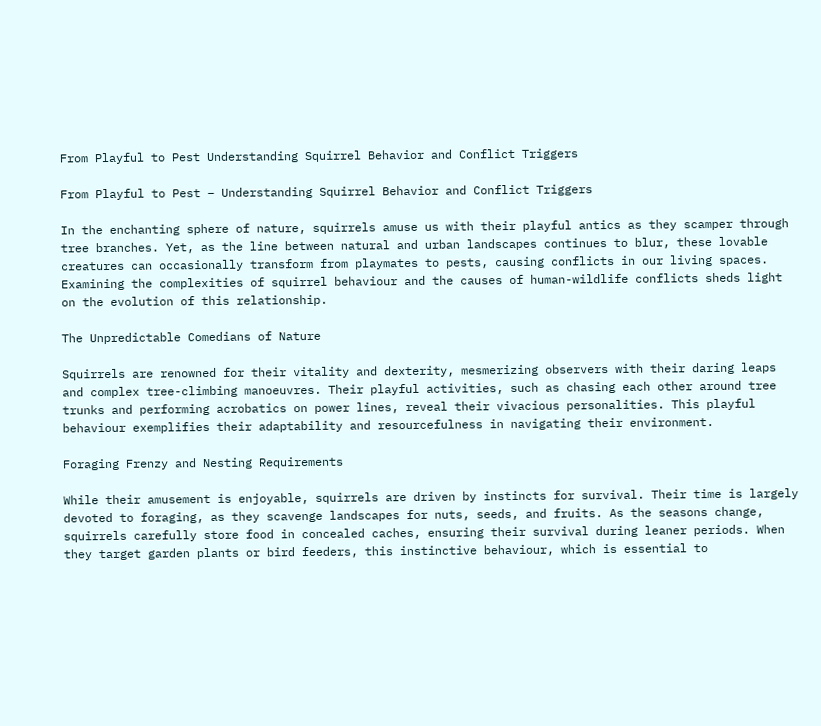From Playful to Pest Understanding Squirrel Behavior and Conflict Triggers

From Playful to Pest – Understanding Squirrel Behavior and Conflict Triggers

In the enchanting sphere of nature, squirrels amuse us with their playful antics as they scamper through tree branches. Yet, as the line between natural and urban landscapes continues to blur, these lovable creatures can occasionally transform from playmates to pests, causing conflicts in our living spaces. Examining the complexities of squirrel behaviour and the causes of human-wildlife conflicts sheds light on the evolution of this relationship.

The Unpredictable Comedians of Nature

Squirrels are renowned for their vitality and dexterity, mesmerizing observers with their daring leaps and complex tree-climbing manoeuvres. Their playful activities, such as chasing each other around tree trunks and performing acrobatics on power lines, reveal their vivacious personalities. This playful behaviour exemplifies their adaptability and resourcefulness in navigating their environment.

Foraging Frenzy and Nesting Requirements

While their amusement is enjoyable, squirrels are driven by instincts for survival. Their time is largely devoted to foraging, as they scavenge landscapes for nuts, seeds, and fruits. As the seasons change, squirrels carefully store food in concealed caches, ensuring their survival during leaner periods. When they target garden plants or bird feeders, this instinctive behaviour, which is essential to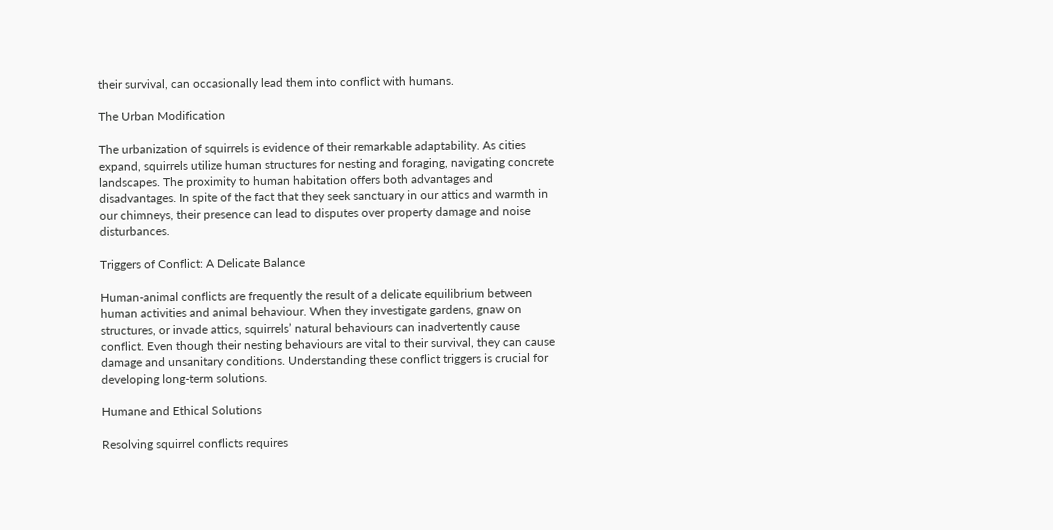their survival, can occasionally lead them into conflict with humans.

The Urban Modification

The urbanization of squirrels is evidence of their remarkable adaptability. As cities expand, squirrels utilize human structures for nesting and foraging, navigating concrete landscapes. The proximity to human habitation offers both advantages and disadvantages. In spite of the fact that they seek sanctuary in our attics and warmth in our chimneys, their presence can lead to disputes over property damage and noise disturbances.

Triggers of Conflict: A Delicate Balance

Human-animal conflicts are frequently the result of a delicate equilibrium between human activities and animal behaviour. When they investigate gardens, gnaw on structures, or invade attics, squirrels’ natural behaviours can inadvertently cause conflict. Even though their nesting behaviours are vital to their survival, they can cause damage and unsanitary conditions. Understanding these conflict triggers is crucial for developing long-term solutions.

Humane and Ethical Solutions

Resolving squirrel conflicts requires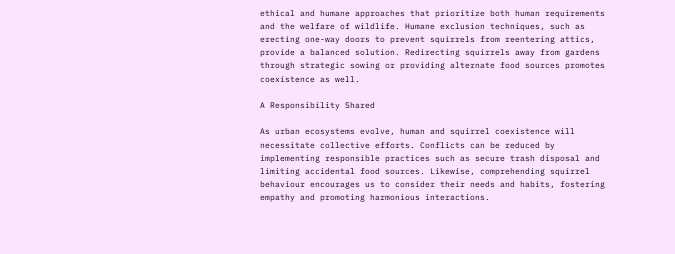ethical and humane approaches that prioritize both human requirements and the welfare of wildlife. Humane exclusion techniques, such as erecting one-way doors to prevent squirrels from reentering attics, provide a balanced solution. Redirecting squirrels away from gardens through strategic sowing or providing alternate food sources promotes coexistence as well.

A Responsibility Shared

As urban ecosystems evolve, human and squirrel coexistence will necessitate collective efforts. Conflicts can be reduced by implementing responsible practices such as secure trash disposal and limiting accidental food sources. Likewise, comprehending squirrel behaviour encourages us to consider their needs and habits, fostering empathy and promoting harmonious interactions.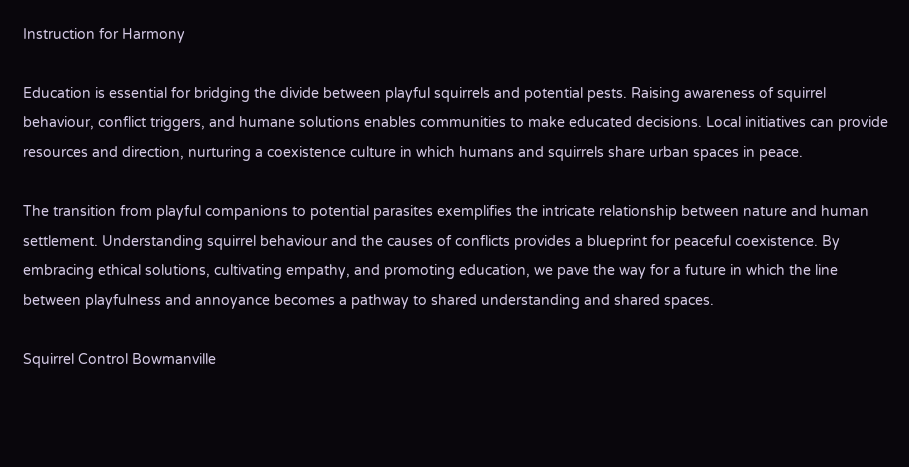Instruction for Harmony

Education is essential for bridging the divide between playful squirrels and potential pests. Raising awareness of squirrel behaviour, conflict triggers, and humane solutions enables communities to make educated decisions. Local initiatives can provide resources and direction, nurturing a coexistence culture in which humans and squirrels share urban spaces in peace.

The transition from playful companions to potential parasites exemplifies the intricate relationship between nature and human settlement. Understanding squirrel behaviour and the causes of conflicts provides a blueprint for peaceful coexistence. By embracing ethical solutions, cultivating empathy, and promoting education, we pave the way for a future in which the line between playfulness and annoyance becomes a pathway to shared understanding and shared spaces.

Squirrel Control Bowmanville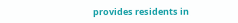provides residents in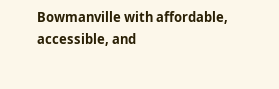Bowmanville with affordable, accessible, and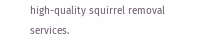high-quality squirrel removal services.